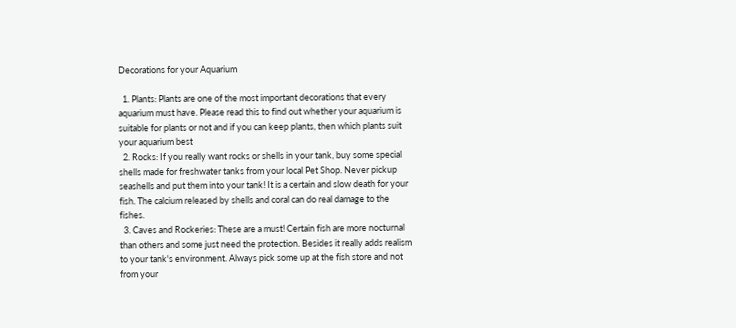Decorations for your Aquarium

  1. Plants: Plants are one of the most important decorations that every aquarium must have. Please read this to find out whether your aquarium is suitable for plants or not and if you can keep plants, then which plants suit your aquarium best
  2. Rocks: If you really want rocks or shells in your tank, buy some special shells made for freshwater tanks from your local Pet Shop. Never pickup seashells and put them into your tank! It is a certain and slow death for your fish. The calcium released by shells and coral can do real damage to the fishes.
  3. Caves and Rockeries: These are a must! Certain fish are more nocturnal than others and some just need the protection. Besides it really adds realism to your tank's environment. Always pick some up at the fish store and not from your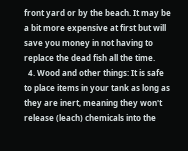front yard or by the beach. It may be a bit more expensive at first but will save you money in not having to replace the dead fish all the time.
  4. Wood and other things: It is safe to place items in your tank as long as they are inert, meaning they won't release (leach) chemicals into the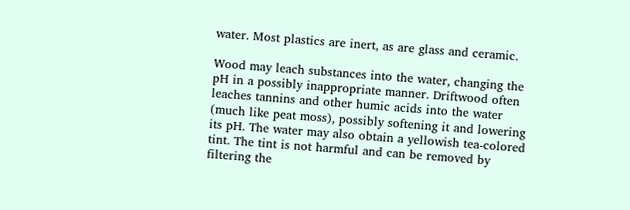water. Most plastics are inert, as are glass and ceramic.

Wood may leach substances into the water, changing the pH in a possibly inappropriate manner. Driftwood often leaches tannins and other humic acids into the water (much like peat moss), possibly softening it and lowering its pH. The water may also obtain a yellowish tea-colored tint. The tint is not harmful and can be removed by filtering the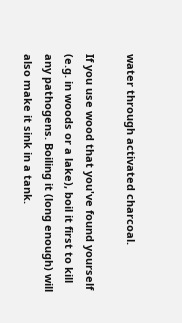water through activated charcoal.

If you use wood that you've found yourself (e.g. in woods or a lake), boil it first to kill any pathogens. Boiling it (long enough) will also make it sink in a tank.